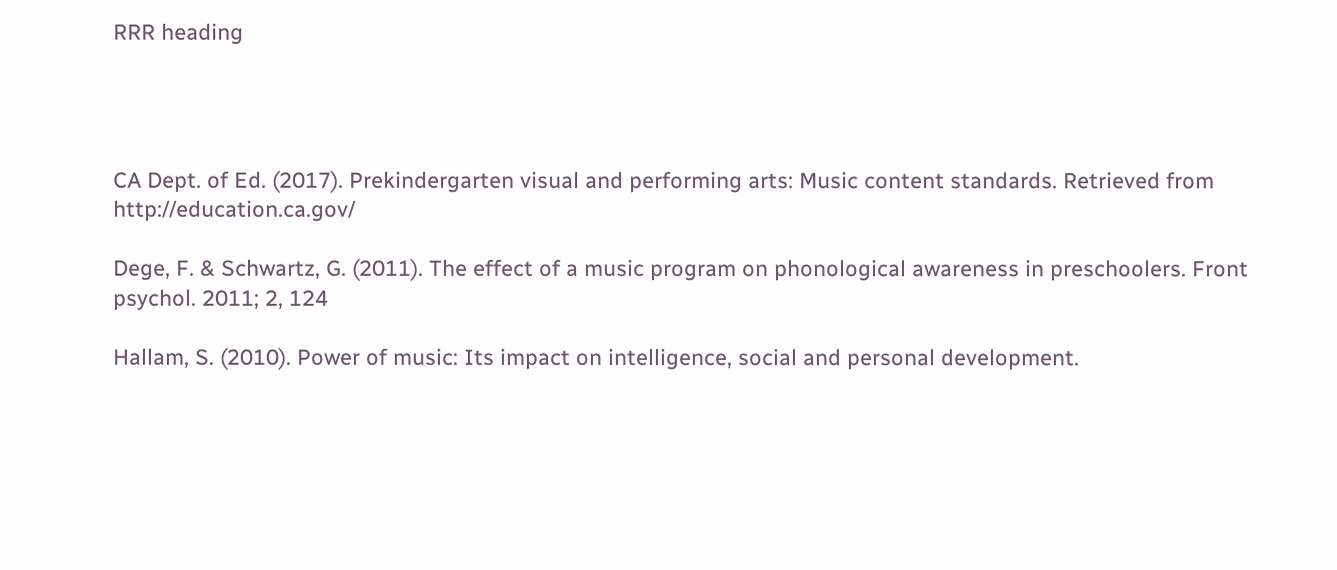RRR heading




CA Dept. of Ed. (2017). Prekindergarten visual and performing arts: Music content standards. Retrieved from http://education.ca.gov/

Dege, F. & Schwartz, G. (2011). The effect of a music program on phonological awareness in preschoolers. Front psychol. 2011; 2, 124

Hallam, S. (2010). Power of music: Its impact on intelligence, social and personal development.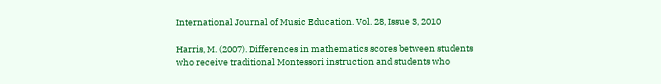International Journal of Music Education. Vol. 28, Issue 3, 2010

Harris, M. (2007). Differences in mathematics scores between students who receive traditional Montessori instruction and students who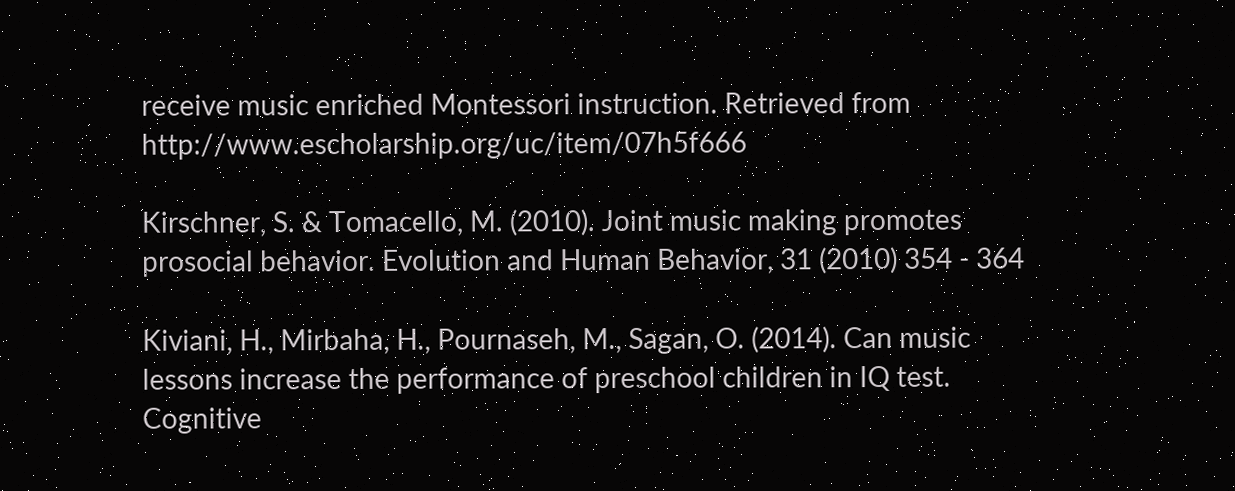receive music enriched Montessori instruction. Retrieved from http://www.escholarship.org/uc/item/07h5f666

Kirschner, S. & Tomacello, M. (2010). Joint music making promotes prosocial behavior. Evolution and Human Behavior, 31 (2010) 354 - 364

Kiviani, H., Mirbaha, H., Pournaseh, M., Sagan, O. (2014). Can music lessons increase the performance of preschool children in IQ test. Cognitive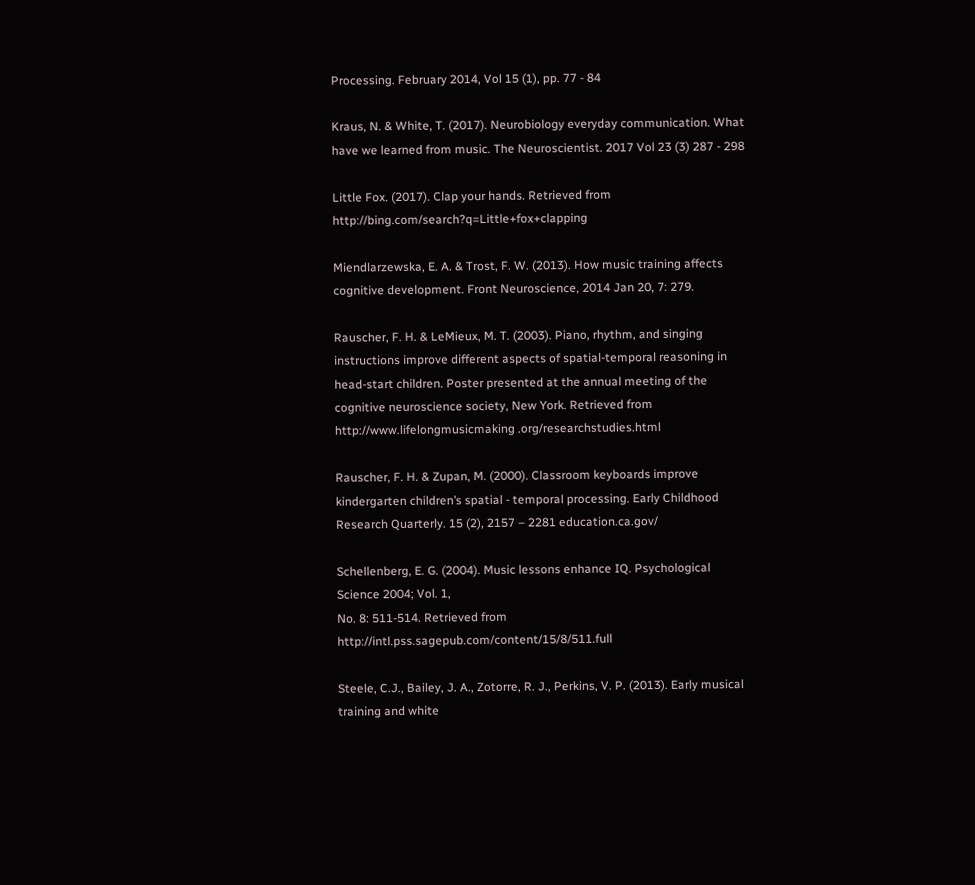Processing. February 2014, Vol 15 (1), pp. 77 - 84

Kraus, N. & White, T. (2017). Neurobiology everyday communication. What have we learned from music. The Neuroscientist. 2017 Vol 23 (3) 287 - 298

Little Fox. (2017). Clap your hands. Retrieved from http://bing.com/search?q=Little+fox+clapping

Miendlarzewska, E. A. & Trost, F. W. (2013). How music training affects cognitive development. Front Neuroscience, 2014 Jan 20, 7: 279.

Rauscher, F. H. & LeMieux, M. T. (2003). Piano, rhythm, and singing instructions improve different aspects of spatial-temporal reasoning in head-start children. Poster presented at the annual meeting of the cognitive neuroscience society, New York. Retrieved from http://www.lifelongmusicmaking .org/researchstudies.html

Rauscher, F. H. & Zupan, M. (2000). Classroom keyboards improve kindergarten children’s spatial - temporal processing. Early Childhood Research Quarterly. 15 (2), 2157 – 2281 education.ca.gov/

Schellenberg, E. G. (2004). Music lessons enhance IQ. Psychological Science 2004; Vol. 1,
No. 8: 511-514. Retrieved from http://intl.pss.sagepub.com/content/15/8/511.full

Steele, C.J., Bailey, J. A., Zotorre, R. J., Perkins, V. P. (2013). Early musical training and white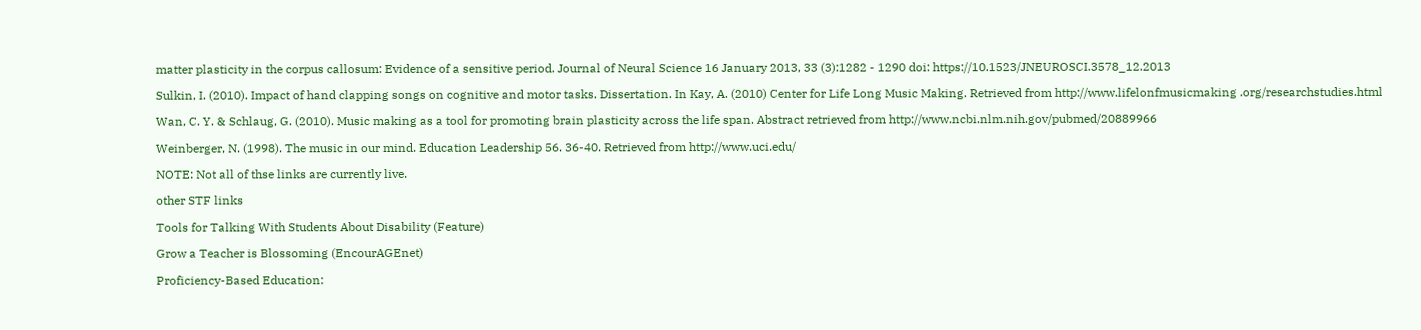matter plasticity in the corpus callosum: Evidence of a sensitive period. Journal of Neural Science 16 January 2013, 33 (3):1282 - 1290 doi: https://10.1523/JNEUROSCI.3578_12.2013

Sulkin, I. (2010). Impact of hand clapping songs on cognitive and motor tasks. Dissertation. In Kay, A. (2010) Center for Life Long Music Making. Retrieved from http://www.lifelonfmusicmaking .org/researchstudies.html

Wan, C. Y. & Schlaug, G. (2010). Music making as a tool for promoting brain plasticity across the life span. Abstract retrieved from http://www.ncbi.nlm.nih.gov/pubmed/20889966

Weinberger, N. (1998). The music in our mind. Education Leadership 56. 36-40. Retrieved from http://www.uci.edu/

NOTE: Not all of thse links are currently live.

other STF links

Tools for Talking With Students About Disability (Feature)

Grow a Teacher is Blossoming (EncourAGEnet)

Proficiency-Based Education: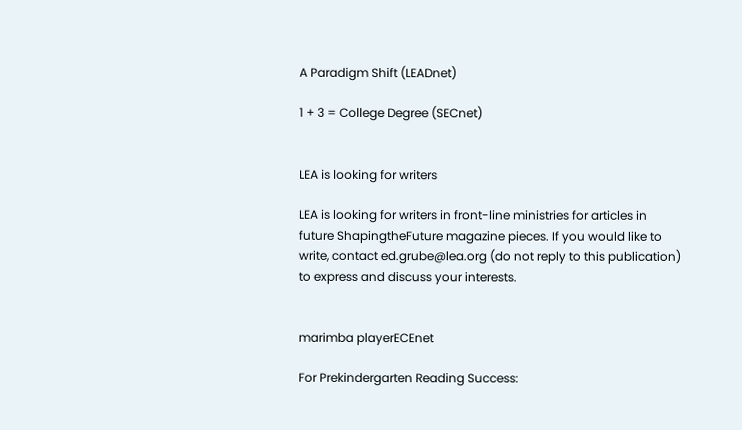A Paradigm Shift (LEADnet)

1 + 3 = College Degree (SECnet)


LEA is looking for writers

LEA is looking for writers in front-line ministries for articles in future ShapingtheFuture magazine pieces. If you would like to write, contact ed.grube@lea.org (do not reply to this publication) to express and discuss your interests.


marimba playerECEnet

For Prekindergarten Reading Success: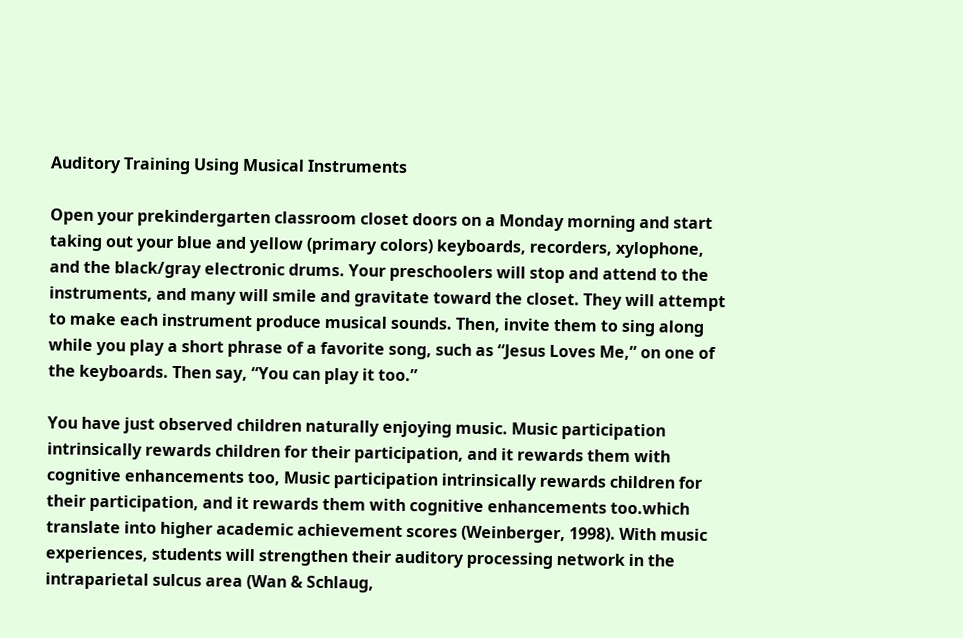Auditory Training Using Musical Instruments

Open your prekindergarten classroom closet doors on a Monday morning and start taking out your blue and yellow (primary colors) keyboards, recorders, xylophone, and the black/gray electronic drums. Your preschoolers will stop and attend to the instruments, and many will smile and gravitate toward the closet. They will attempt to make each instrument produce musical sounds. Then, invite them to sing along while you play a short phrase of a favorite song, such as “Jesus Loves Me,” on one of the keyboards. Then say, “You can play it too.”

You have just observed children naturally enjoying music. Music participation intrinsically rewards children for their participation, and it rewards them with cognitive enhancements too, Music participation intrinsically rewards children for their participation, and it rewards them with cognitive enhancements too.which translate into higher academic achievement scores (Weinberger, 1998). With music experiences, students will strengthen their auditory processing network in the intraparietal sulcus area (Wan & Schlaug,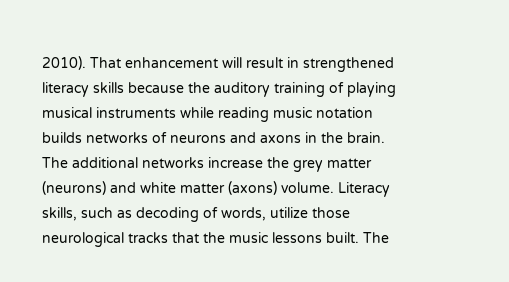2010). That enhancement will result in strengthened literacy skills because the auditory training of playing musical instruments while reading music notation builds networks of neurons and axons in the brain. The additional networks increase the grey matter (neurons) and white matter (axons) volume. Literacy skills, such as decoding of words, utilize those neurological tracks that the music lessons built. The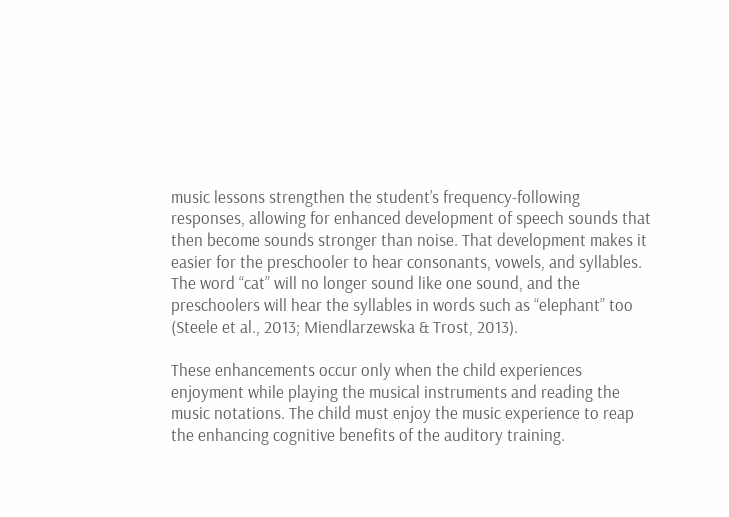music lessons strengthen the student’s frequency-following responses, allowing for enhanced development of speech sounds that then become sounds stronger than noise. That development makes it easier for the preschooler to hear consonants, vowels, and syllables. The word “cat” will no longer sound like one sound, and the preschoolers will hear the syllables in words such as “elephant” too (Steele et al., 2013; Miendlarzewska & Trost, 2013).

These enhancements occur only when the child experiences enjoyment while playing the musical instruments and reading the music notations. The child must enjoy the music experience to reap the enhancing cognitive benefits of the auditory training.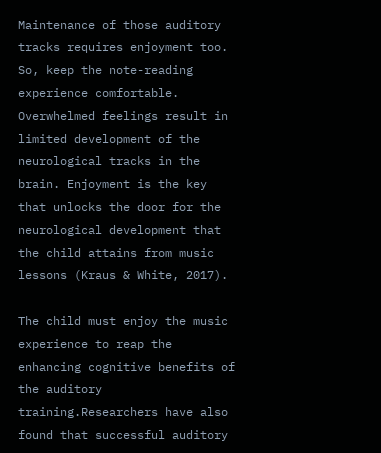Maintenance of those auditory tracks requires enjoyment too. So, keep the note-reading experience comfortable. Overwhelmed feelings result in limited development of the neurological tracks in the brain. Enjoyment is the key that unlocks the door for the neurological development that the child attains from music lessons (Kraus & White, 2017).

The child must enjoy the music experience to reap the enhancing cognitive benefits of the auditory training.Researchers have also found that successful auditory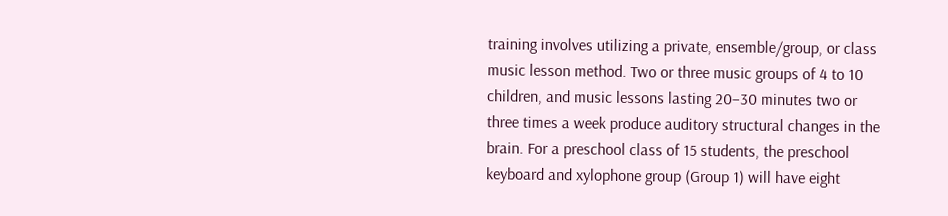training involves utilizing a private, ensemble/group, or class music lesson method. Two or three music groups of 4 to 10 children, and music lessons lasting 20–30 minutes two or three times a week produce auditory structural changes in the brain. For a preschool class of 15 students, the preschool keyboard and xylophone group (Group 1) will have eight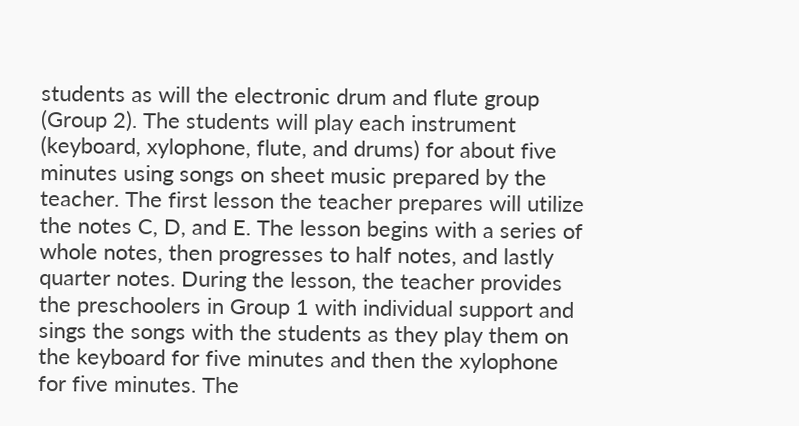students as will the electronic drum and flute group (Group 2). The students will play each instrument (keyboard, xylophone, flute, and drums) for about five minutes using songs on sheet music prepared by the teacher. The first lesson the teacher prepares will utilize the notes C, D, and E. The lesson begins with a series of whole notes, then progresses to half notes, and lastly quarter notes. During the lesson, the teacher provides the preschoolers in Group 1 with individual support and sings the songs with the students as they play them on the keyboard for five minutes and then the xylophone for five minutes. The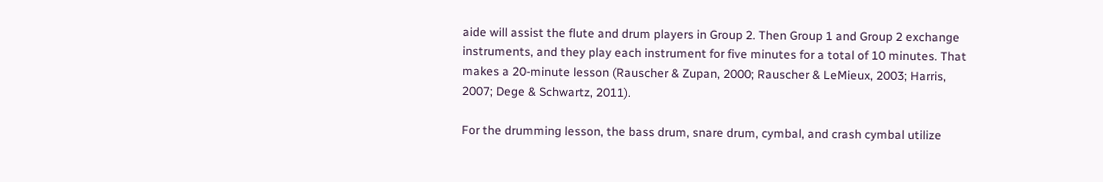aide will assist the flute and drum players in Group 2. Then Group 1 and Group 2 exchange instruments, and they play each instrument for five minutes for a total of 10 minutes. That makes a 20-minute lesson (Rauscher & Zupan, 2000; Rauscher & LeMieux, 2003; Harris, 2007; Dege & Schwartz, 2011).

For the drumming lesson, the bass drum, snare drum, cymbal, and crash cymbal utilize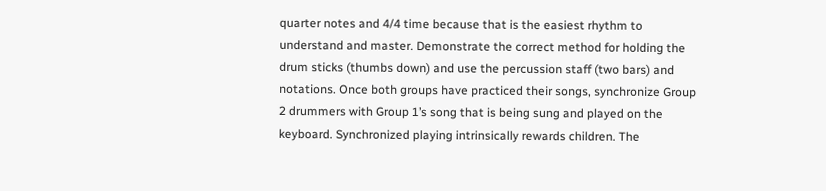quarter notes and 4/4 time because that is the easiest rhythm to understand and master. Demonstrate the correct method for holding the drum sticks (thumbs down) and use the percussion staff (two bars) and notations. Once both groups have practiced their songs, synchronize Group 2 drummers with Group 1’s song that is being sung and played on the keyboard. Synchronized playing intrinsically rewards children. The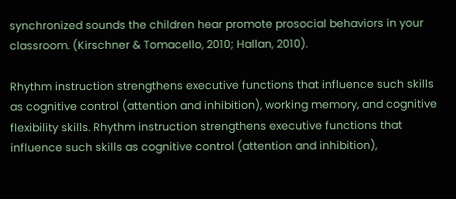synchronized sounds the children hear promote prosocial behaviors in your classroom. (Kirschner & Tomacello, 2010; Hallan, 2010).

Rhythm instruction strengthens executive functions that influence such skills as cognitive control (attention and inhibition), working memory, and cognitive flexibility skills. Rhythm instruction strengthens executive functions that influence such skills as cognitive control (attention and inhibition),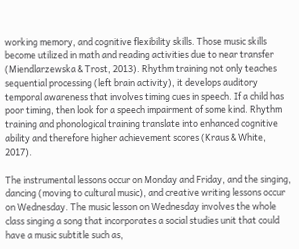working memory, and cognitive flexibility skills. Those music skills become utilized in math and reading activities due to near transfer (Miendlarzewska & Trost, 2013). Rhythm training not only teaches sequential processing (left brain activity), it develops auditory temporal awareness that involves timing cues in speech. If a child has poor timing, then look for a speech impairment of some kind. Rhythm training and phonological training translate into enhanced cognitive ability and therefore higher achievement scores (Kraus & White, 2017).

The instrumental lessons occur on Monday and Friday, and the singing, dancing (moving to cultural music), and creative writing lessons occur on Wednesday. The music lesson on Wednesday involves the whole class singing a song that incorporates a social studies unit that could have a music subtitle such as,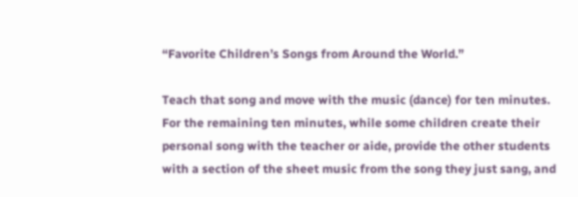“Favorite Children’s Songs from Around the World.”

Teach that song and move with the music (dance) for ten minutes. For the remaining ten minutes, while some children create their personal song with the teacher or aide, provide the other students with a section of the sheet music from the song they just sang, and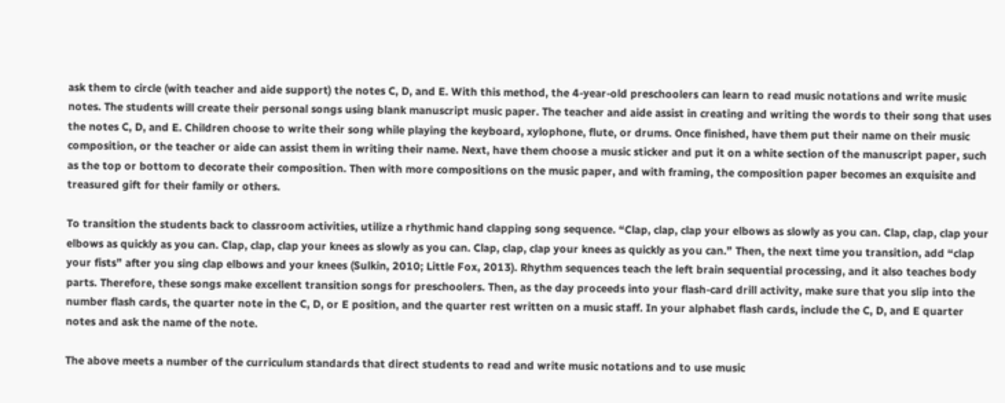ask them to circle (with teacher and aide support) the notes C, D, and E. With this method, the 4-year-old preschoolers can learn to read music notations and write music notes. The students will create their personal songs using blank manuscript music paper. The teacher and aide assist in creating and writing the words to their song that uses the notes C, D, and E. Children choose to write their song while playing the keyboard, xylophone, flute, or drums. Once finished, have them put their name on their music composition, or the teacher or aide can assist them in writing their name. Next, have them choose a music sticker and put it on a white section of the manuscript paper, such as the top or bottom to decorate their composition. Then with more compositions on the music paper, and with framing, the composition paper becomes an exquisite and treasured gift for their family or others.

To transition the students back to classroom activities, utilize a rhythmic hand clapping song sequence. “Clap, clap, clap your elbows as slowly as you can. Clap, clap, clap your elbows as quickly as you can. Clap, clap, clap your knees as slowly as you can. Clap, clap, clap your knees as quickly as you can.” Then, the next time you transition, add “clap your fists” after you sing clap elbows and your knees (Sulkin, 2010; Little Fox, 2013). Rhythm sequences teach the left brain sequential processing, and it also teaches body parts. Therefore, these songs make excellent transition songs for preschoolers. Then, as the day proceeds into your flash-card drill activity, make sure that you slip into the number flash cards, the quarter note in the C, D, or E position, and the quarter rest written on a music staff. In your alphabet flash cards, include the C, D, and E quarter notes and ask the name of the note.

The above meets a number of the curriculum standards that direct students to read and write music notations and to use music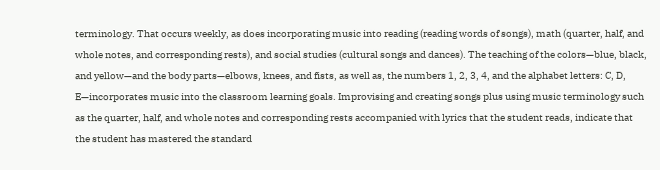terminology. That occurs weekly, as does incorporating music into reading (reading words of songs), math (quarter, half, and whole notes, and corresponding rests), and social studies (cultural songs and dances). The teaching of the colors—blue, black, and yellow—and the body parts—elbows, knees, and fists, as well as, the numbers 1, 2, 3, 4, and the alphabet letters: C, D, E—incorporates music into the classroom learning goals. Improvising and creating songs plus using music terminology such as the quarter, half, and whole notes and corresponding rests accompanied with lyrics that the student reads, indicate that the student has mastered the standard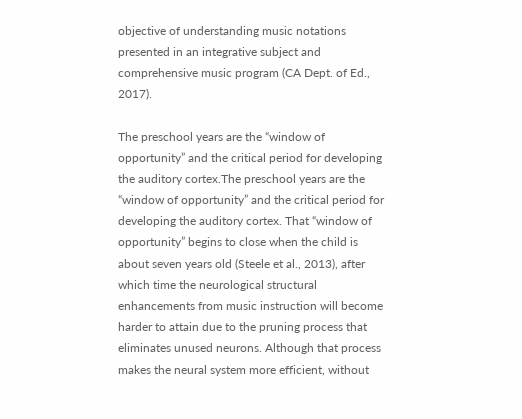objective of understanding music notations presented in an integrative subject and comprehensive music program (CA Dept. of Ed., 2017).

The preschool years are the “window of opportunity” and the critical period for developing the auditory cortex.The preschool years are the “window of opportunity” and the critical period for developing the auditory cortex. That “window of opportunity” begins to close when the child is about seven years old (Steele et al., 2013), after which time the neurological structural enhancements from music instruction will become harder to attain due to the pruning process that eliminates unused neurons. Although that process makes the neural system more efficient, without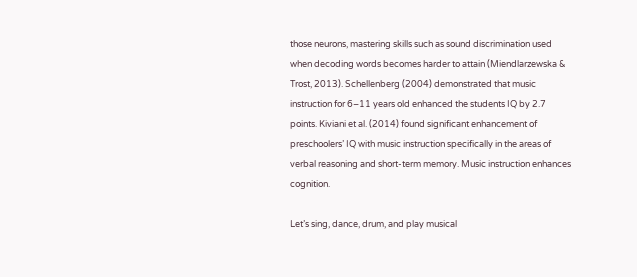those neurons, mastering skills such as sound discrimination used when decoding words becomes harder to attain (Miendlarzewska & Trost, 2013). Schellenberg (2004) demonstrated that music instruction for 6–11 years old enhanced the students IQ by 2.7 points. Kiviani et al. (2014) found significant enhancement of preschoolers’ IQ with music instruction specifically in the areas of verbal reasoning and short-term memory. Music instruction enhances cognition.

Let’s sing, dance, drum, and play musical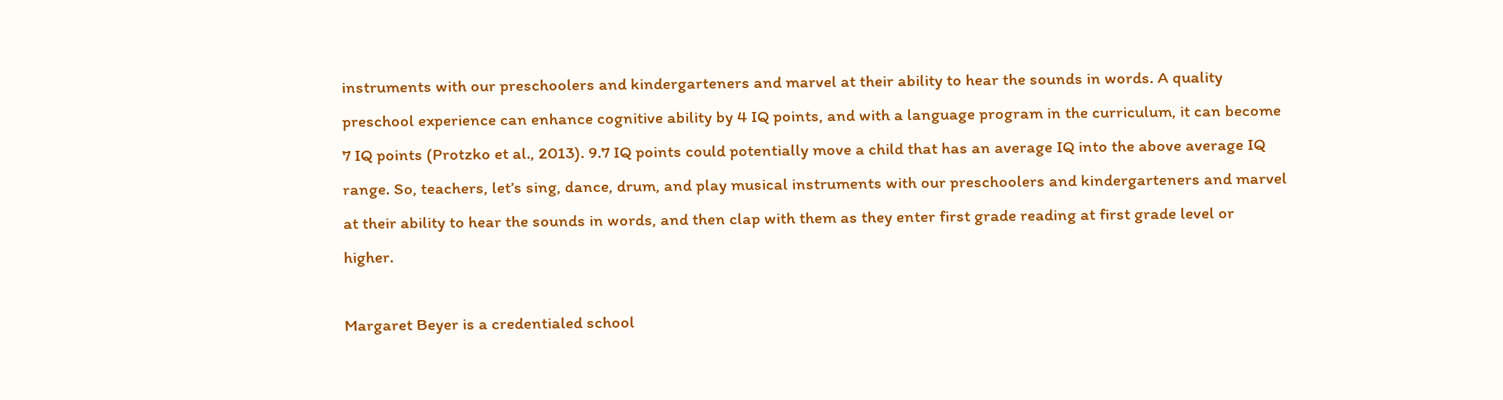instruments with our preschoolers and kindergarteners and marvel at their ability to hear the sounds in words. A quality preschool experience can enhance cognitive ability by 4 IQ points, and with a language program in the curriculum, it can become 7 IQ points (Protzko et al., 2013). 9.7 IQ points could potentially move a child that has an average IQ into the above average IQ range. So, teachers, let’s sing, dance, drum, and play musical instruments with our preschoolers and kindergarteners and marvel at their ability to hear the sounds in words, and then clap with them as they enter first grade reading at first grade level or higher.

Margaret Beyer is a credentialed school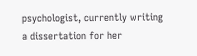psychologist, currently writing a dissertation for her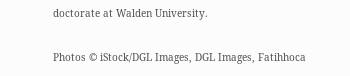doctorate at Walden University.

Photos © iStock/DGL Images, DGL Images, Fatihhoca